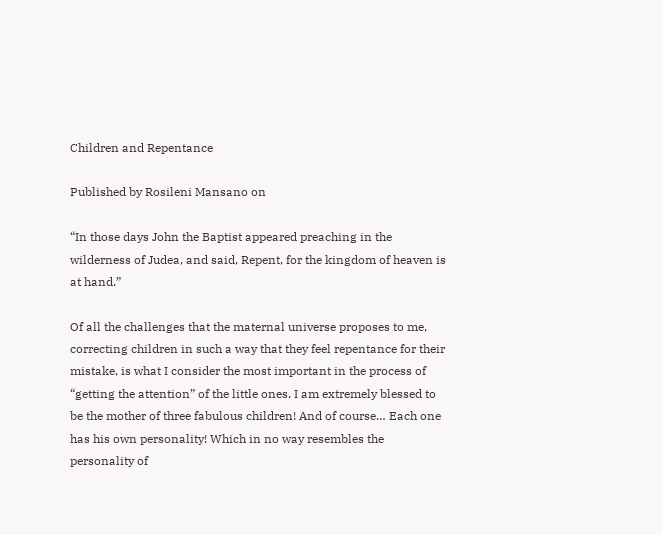Children and Repentance

Published by Rosileni Mansano on

“In those days John the Baptist appeared preaching in the wilderness of Judea, and said, Repent, for the kingdom of heaven is at hand.”

Of all the challenges that the maternal universe proposes to me, correcting children in such a way that they feel repentance for their mistake, is what I consider the most important in the process of “getting the attention” of the little ones. I am extremely blessed to be the mother of three fabulous children! And of course… Each one has his own personality! Which in no way resembles the personality of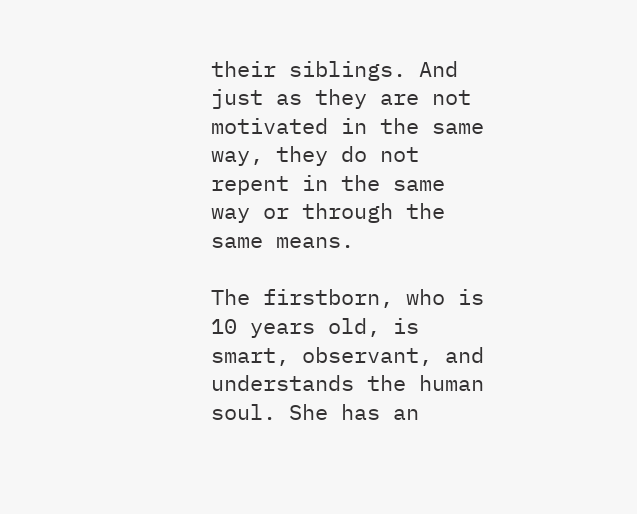their siblings. And just as they are not motivated in the same way, they do not repent in the same way or through the same means.

The firstborn, who is 10 years old, is smart, observant, and understands the human soul. She has an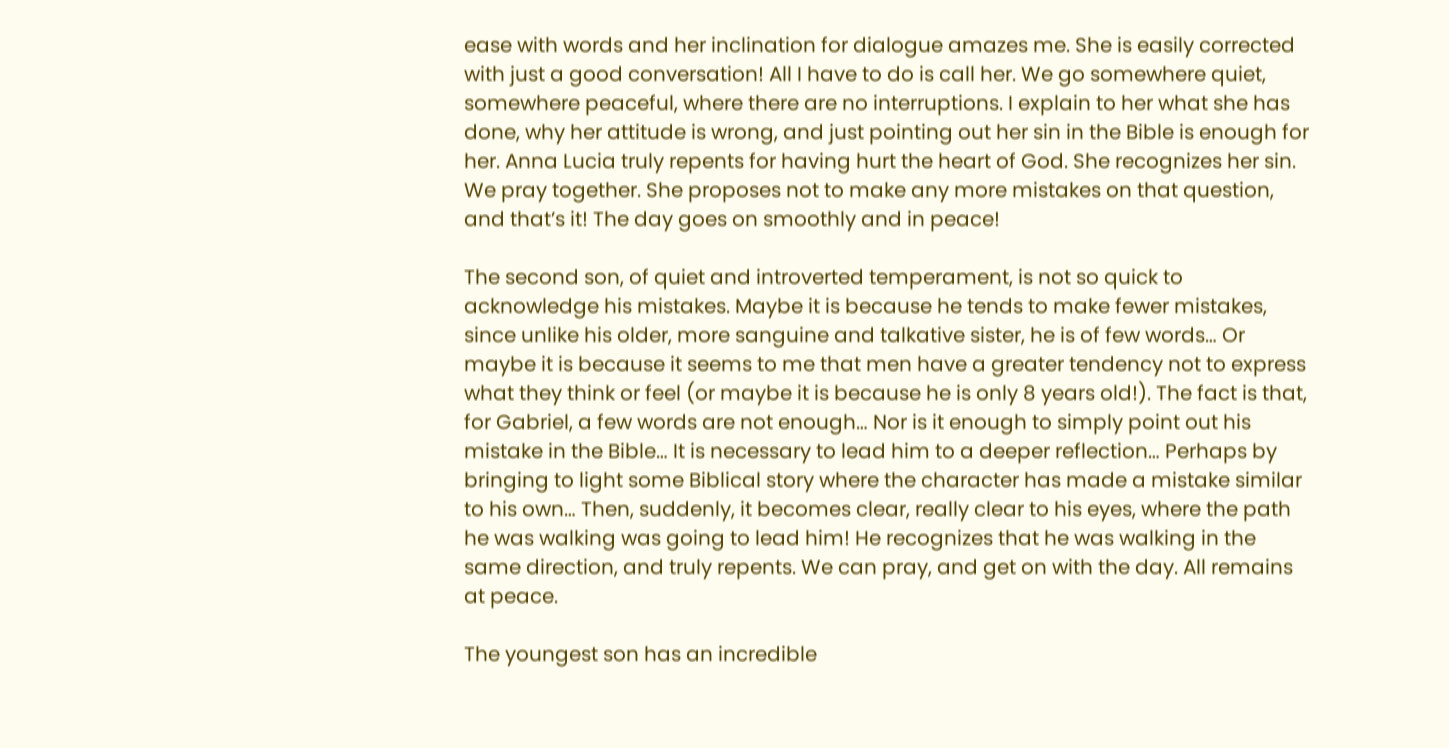ease with words and her inclination for dialogue amazes me. She is easily corrected with just a good conversation! All I have to do is call her. We go somewhere quiet, somewhere peaceful, where there are no interruptions. I explain to her what she has done, why her attitude is wrong, and just pointing out her sin in the Bible is enough for her. Anna Lucia truly repents for having hurt the heart of God. She recognizes her sin. We pray together. She proposes not to make any more mistakes on that question, and that’s it! The day goes on smoothly and in peace!

The second son, of quiet and introverted temperament, is not so quick to acknowledge his mistakes. Maybe it is because he tends to make fewer mistakes, since unlike his older, more sanguine and talkative sister, he is of few words… Or maybe it is because it seems to me that men have a greater tendency not to express what they think or feel (or maybe it is because he is only 8 years old!). The fact is that, for Gabriel, a few words are not enough… Nor is it enough to simply point out his mistake in the Bible… It is necessary to lead him to a deeper reflection… Perhaps by bringing to light some Biblical story where the character has made a mistake similar to his own… Then, suddenly, it becomes clear, really clear to his eyes, where the path he was walking was going to lead him! He recognizes that he was walking in the same direction, and truly repents. We can pray, and get on with the day. All remains at peace.

The youngest son has an incredible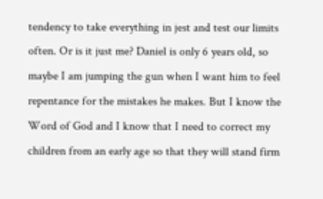tendency to take everything in jest and test our limits often. Or is it just me? Daniel is only 6 years old, so maybe I am jumping the gun when I want him to feel repentance for the mistakes he makes. But I know the Word of God and I know that I need to correct my children from an early age so that they will stand firm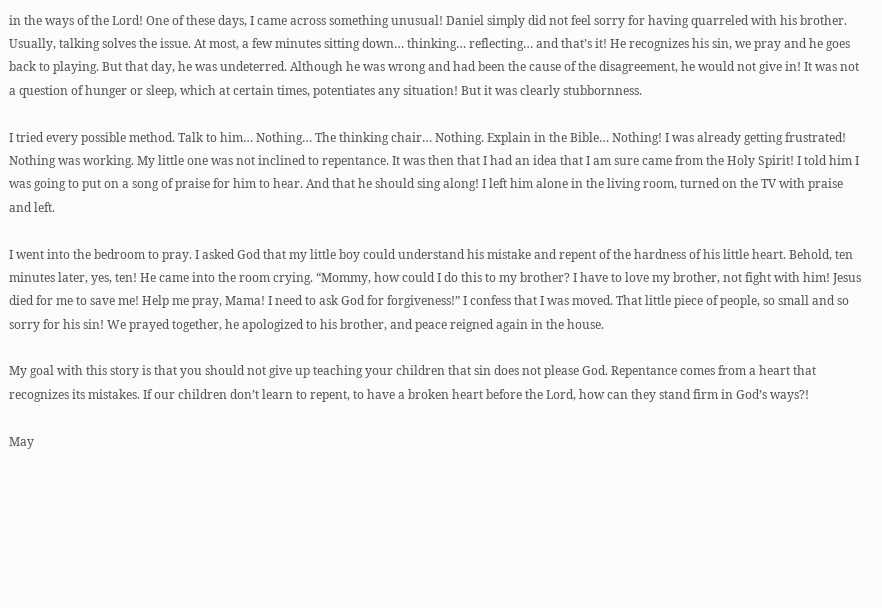in the ways of the Lord! One of these days, I came across something unusual! Daniel simply did not feel sorry for having quarreled with his brother. Usually, talking solves the issue. At most, a few minutes sitting down… thinking… reflecting… and that’s it! He recognizes his sin, we pray and he goes back to playing. But that day, he was undeterred. Although he was wrong and had been the cause of the disagreement, he would not give in! It was not a question of hunger or sleep, which at certain times, potentiates any situation! But it was clearly stubbornness.

I tried every possible method. Talk to him… Nothing… The thinking chair… Nothing. Explain in the Bible… Nothing! I was already getting frustrated! Nothing was working. My little one was not inclined to repentance. It was then that I had an idea that I am sure came from the Holy Spirit! I told him I was going to put on a song of praise for him to hear. And that he should sing along! I left him alone in the living room, turned on the TV with praise and left.

I went into the bedroom to pray. I asked God that my little boy could understand his mistake and repent of the hardness of his little heart. Behold, ten minutes later, yes, ten! He came into the room crying. “Mommy, how could I do this to my brother? I have to love my brother, not fight with him! Jesus died for me to save me! Help me pray, Mama! I need to ask God for forgiveness!” I confess that I was moved. That little piece of people, so small and so sorry for his sin! We prayed together, he apologized to his brother, and peace reigned again in the house.

My goal with this story is that you should not give up teaching your children that sin does not please God. Repentance comes from a heart that recognizes its mistakes. If our children don’t learn to repent, to have a broken heart before the Lord, how can they stand firm in God’s ways?!

May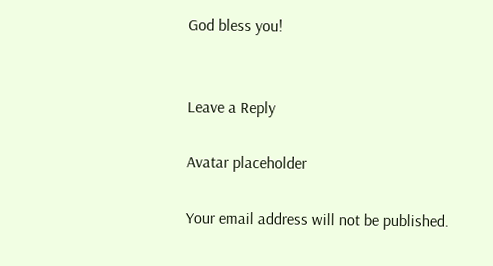God bless you!


Leave a Reply

Avatar placeholder

Your email address will not be published.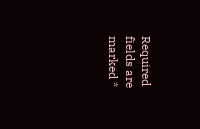Required fields are marked *